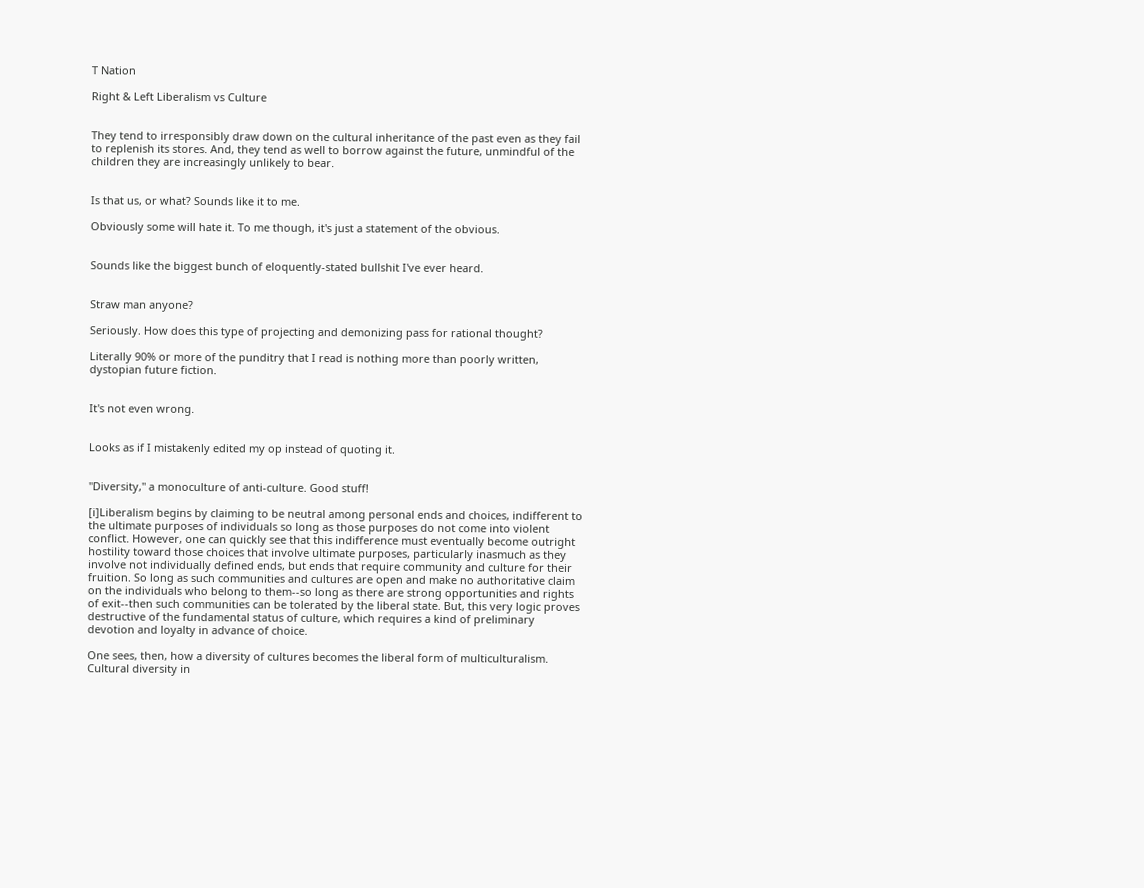T Nation

Right & Left Liberalism vs Culture


They tend to irresponsibly draw down on the cultural inheritance of the past even as they fail to replenish its stores. And, they tend as well to borrow against the future, unmindful of the children they are increasingly unlikely to bear.


Is that us, or what? Sounds like it to me.

Obviously some will hate it. To me though, it's just a statement of the obvious.


Sounds like the biggest bunch of eloquently-stated bullshit I've ever heard.


Straw man anyone?

Seriously. How does this type of projecting and demonizing pass for rational thought?

Literally 90% or more of the punditry that I read is nothing more than poorly written, dystopian future fiction.


It's not even wrong.


Looks as if I mistakenly edited my op instead of quoting it.


"Diversity," a monoculture of anti-culture. Good stuff!

[i]Liberalism begins by claiming to be neutral among personal ends and choices, indifferent to the ultimate purposes of individuals so long as those purposes do not come into violent conflict. However, one can quickly see that this indifference must eventually become outright hostility toward those choices that involve ultimate purposes, particularly inasmuch as they involve not individually defined ends, but ends that require community and culture for their fruition. So long as such communities and cultures are open and make no authoritative claim on the individuals who belong to them--so long as there are strong opportunities and rights of exit--then such communities can be tolerated by the liberal state. But, this very logic proves destructive of the fundamental status of culture, which requires a kind of preliminary devotion and loyalty in advance of choice.

One sees, then, how a diversity of cultures becomes the liberal form of multiculturalism. Cultural diversity in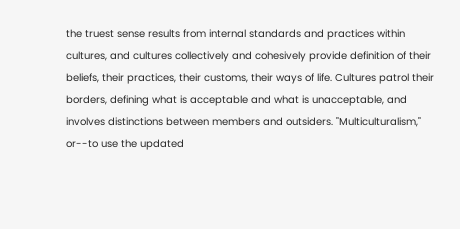the truest sense results from internal standards and practices within cultures, and cultures collectively and cohesively provide definition of their beliefs, their practices, their customs, their ways of life. Cultures patrol their borders, defining what is acceptable and what is unacceptable, and involves distinctions between members and outsiders. "Multiculturalism," or--to use the updated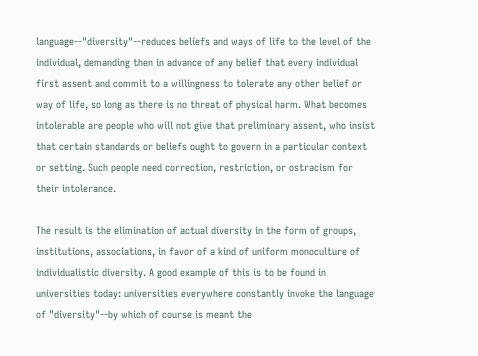language--"diversity"--reduces beliefs and ways of life to the level of the individual, demanding then in advance of any belief that every individual first assent and commit to a willingness to tolerate any other belief or way of life, so long as there is no threat of physical harm. What becomes intolerable are people who will not give that preliminary assent, who insist that certain standards or beliefs ought to govern in a particular context or setting. Such people need correction, restriction, or ostracism for their intolerance.

The result is the elimination of actual diversity in the form of groups, institutions, associations, in favor of a kind of uniform monoculture of individualistic diversity. A good example of this is to be found in universities today: universities everywhere constantly invoke the language of "diversity"--by which of course is meant the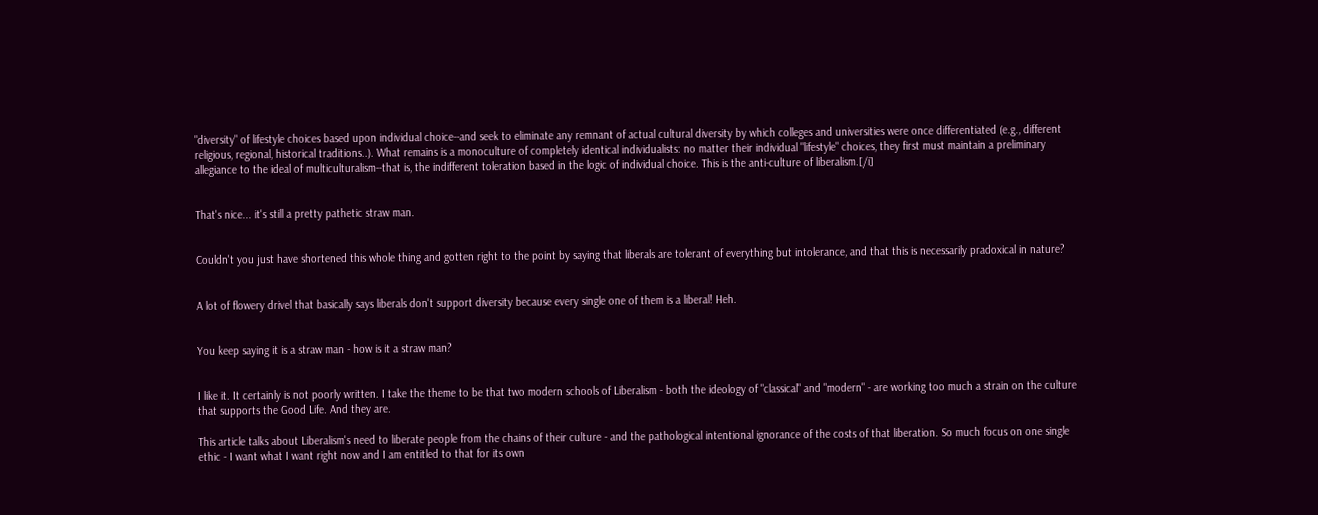"diversity" of lifestyle choices based upon individual choice--and seek to eliminate any remnant of actual cultural diversity by which colleges and universities were once differentiated (e.g., different religious, regional, historical traditions..). What remains is a monoculture of completely identical individualists: no matter their individual "lifestyle" choices, they first must maintain a preliminary allegiance to the ideal of multiculturalism--that is, the indifferent toleration based in the logic of individual choice. This is the anti-culture of liberalism.[/i]


That's nice... it's still a pretty pathetic straw man.


Couldn't you just have shortened this whole thing and gotten right to the point by saying that liberals are tolerant of everything but intolerance, and that this is necessarily pradoxical in nature?


A lot of flowery drivel that basically says liberals don't support diversity because every single one of them is a liberal! Heh.


You keep saying it is a straw man - how is it a straw man?


I like it. It certainly is not poorly written. I take the theme to be that two modern schools of Liberalism - both the ideology of "classical" and "modern" - are working too much a strain on the culture that supports the Good Life. And they are.

This article talks about Liberalism's need to liberate people from the chains of their culture - and the pathological intentional ignorance of the costs of that liberation. So much focus on one single ethic - I want what I want right now and I am entitled to that for its own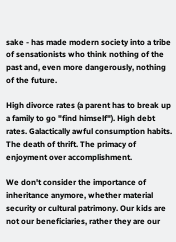sake - has made modern society into a tribe of sensationists who think nothing of the past and, even more dangerously, nothing of the future.

High divorce rates (a parent has to break up a family to go "find himself"). High debt rates. Galactically awful consumption habits. The death of thrift. The primacy of enjoyment over accomplishment.

We don't consider the importance of inheritance anymore, whether material security or cultural patrimony. Our kids are not our beneficiaries, rather they are our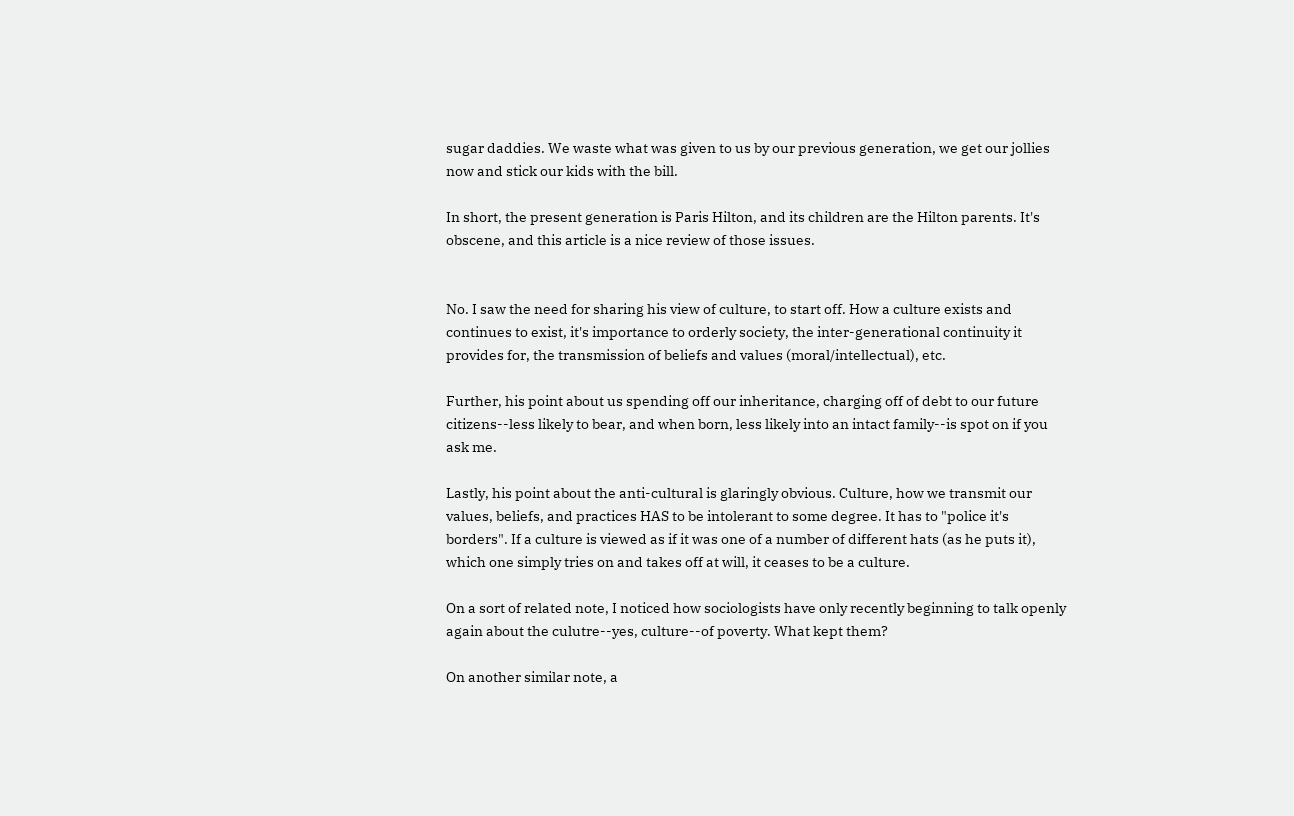sugar daddies. We waste what was given to us by our previous generation, we get our jollies now and stick our kids with the bill.

In short, the present generation is Paris Hilton, and its children are the Hilton parents. It's obscene, and this article is a nice review of those issues.


No. I saw the need for sharing his view of culture, to start off. How a culture exists and continues to exist, it's importance to orderly society, the inter-generational continuity it provides for, the transmission of beliefs and values (moral/intellectual), etc.

Further, his point about us spending off our inheritance, charging off of debt to our future citizens--less likely to bear, and when born, less likely into an intact family--is spot on if you ask me.

Lastly, his point about the anti-cultural is glaringly obvious. Culture, how we transmit our values, beliefs, and practices HAS to be intolerant to some degree. It has to "police it's borders". If a culture is viewed as if it was one of a number of different hats (as he puts it), which one simply tries on and takes off at will, it ceases to be a culture.

On a sort of related note, I noticed how sociologists have only recently beginning to talk openly again about the culutre--yes, culture--of poverty. What kept them?

On another similar note, a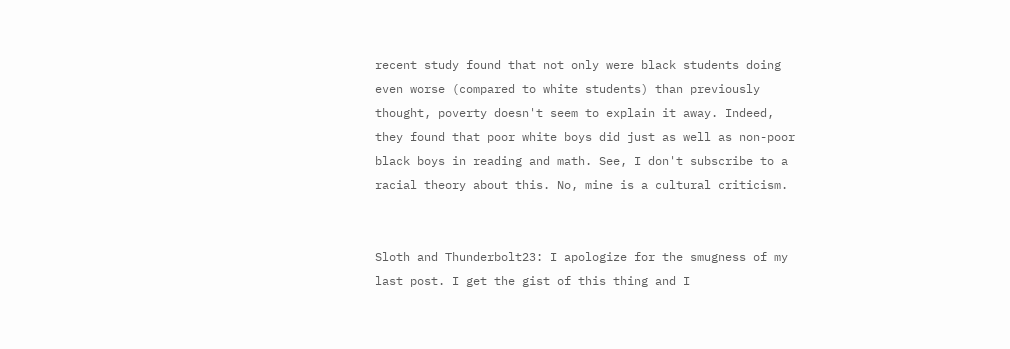recent study found that not only were black students doing even worse (compared to white students) than previously thought, poverty doesn't seem to explain it away. Indeed, they found that poor white boys did just as well as non-poor black boys in reading and math. See, I don't subscribe to a racial theory about this. No, mine is a cultural criticism.


Sloth and Thunderbolt23: I apologize for the smugness of my last post. I get the gist of this thing and I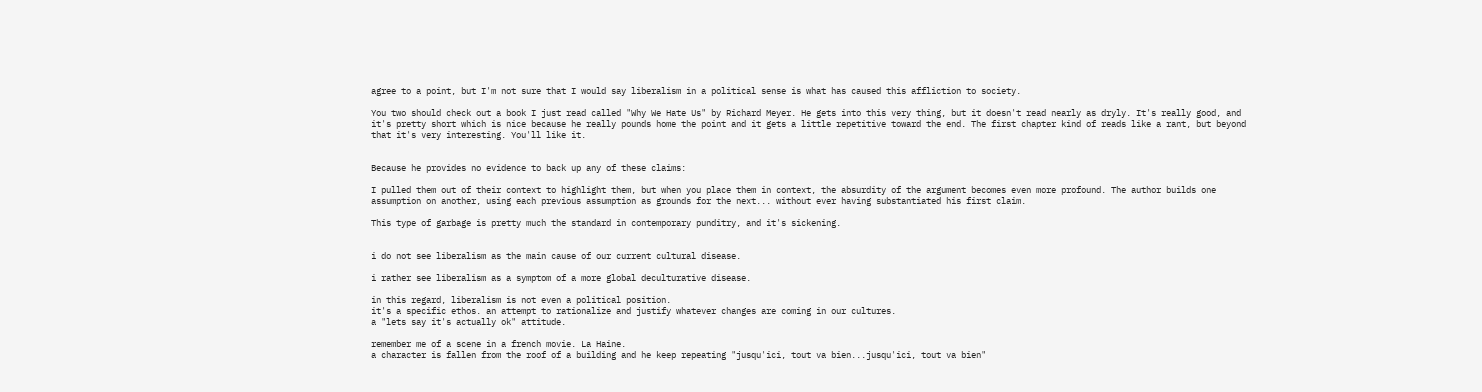agree to a point, but I'm not sure that I would say liberalism in a political sense is what has caused this affliction to society.

You two should check out a book I just read called "Why We Hate Us" by Richard Meyer. He gets into this very thing, but it doesn't read nearly as dryly. It's really good, and it's pretty short which is nice because he really pounds home the point and it gets a little repetitive toward the end. The first chapter kind of reads like a rant, but beyond that it's very interesting. You'll like it.


Because he provides no evidence to back up any of these claims:

I pulled them out of their context to highlight them, but when you place them in context, the absurdity of the argument becomes even more profound. The author builds one assumption on another, using each previous assumption as grounds for the next... without ever having substantiated his first claim.

This type of garbage is pretty much the standard in contemporary punditry, and it's sickening.


i do not see liberalism as the main cause of our current cultural disease.

i rather see liberalism as a symptom of a more global deculturative disease.

in this regard, liberalism is not even a political position.
it's a specific ethos. an attempt to rationalize and justify whatever changes are coming in our cultures.
a "lets say it's actually ok" attitude.

remember me of a scene in a french movie. La Haine.
a character is fallen from the roof of a building and he keep repeating "jusqu'ici, tout va bien...jusqu'ici, tout va bien"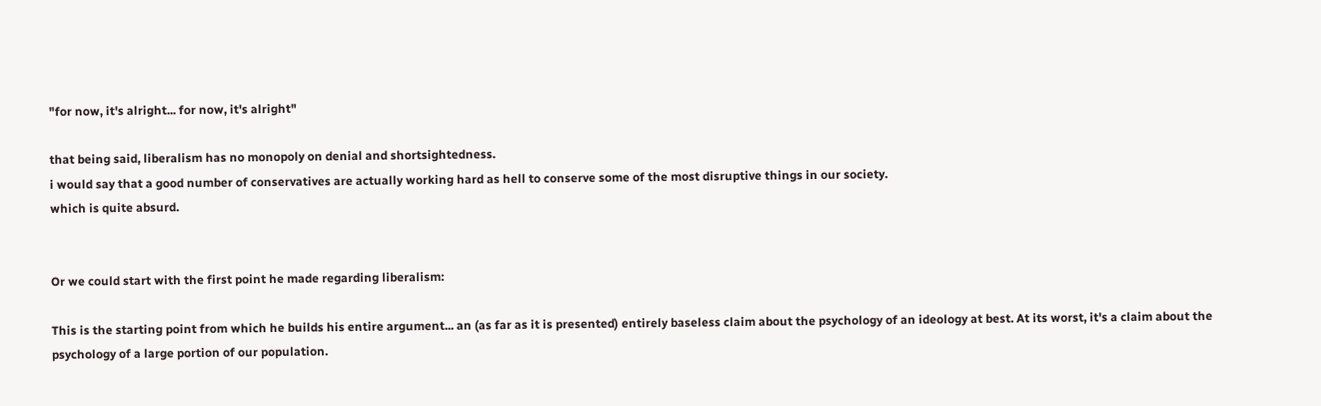"for now, it's alright... for now, it's alright"

that being said, liberalism has no monopoly on denial and shortsightedness.
i would say that a good number of conservatives are actually working hard as hell to conserve some of the most disruptive things in our society.
which is quite absurd.


Or we could start with the first point he made regarding liberalism:

This is the starting point from which he builds his entire argument... an (as far as it is presented) entirely baseless claim about the psychology of an ideology at best. At its worst, it's a claim about the psychology of a large portion of our population.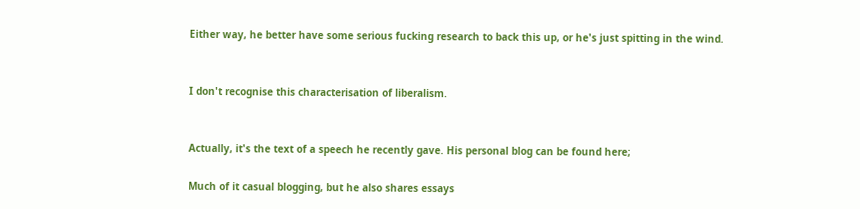Either way, he better have some serious fucking research to back this up, or he's just spitting in the wind.


I don't recognise this characterisation of liberalism.


Actually, it's the text of a speech he recently gave. His personal blog can be found here;

Much of it casual blogging, but he also shares essays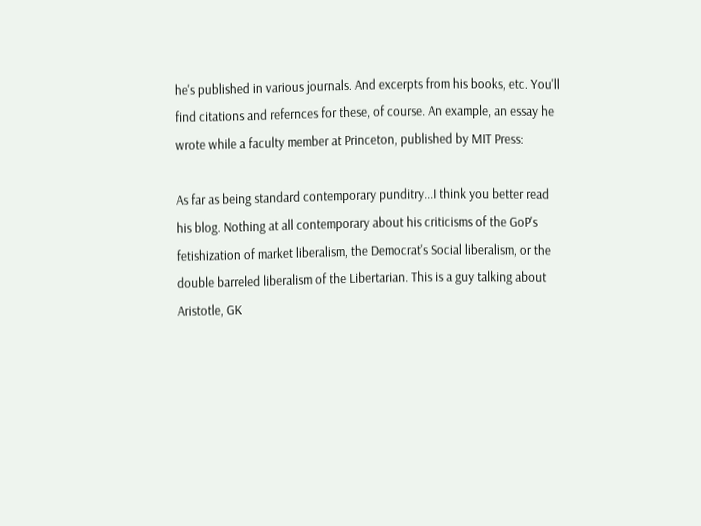he's published in various journals. And excerpts from his books, etc. You'll find citations and refernces for these, of course. An example, an essay he wrote while a faculty member at Princeton, published by MIT Press:

As far as being standard contemporary punditry...I think you better read his blog. Nothing at all contemporary about his criticisms of the GoP's fetishization of market liberalism, the Democrat's Social liberalism, or the double barreled liberalism of the Libertarian. This is a guy talking about Aristotle, GK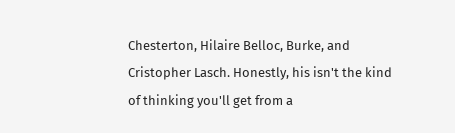Chesterton, Hilaire Belloc, Burke, and Cristopher Lasch. Honestly, his isn't the kind of thinking you'll get from a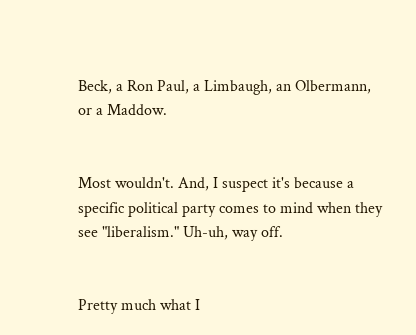Beck, a Ron Paul, a Limbaugh, an Olbermann, or a Maddow.


Most wouldn't. And, I suspect it's because a specific political party comes to mind when they see "liberalism." Uh-uh, way off.


Pretty much what I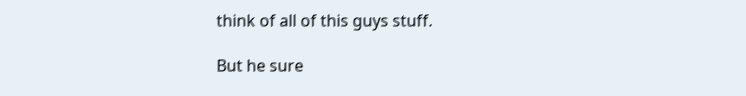think of all of this guys stuff.

But he sure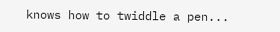knows how to twiddle a pen...